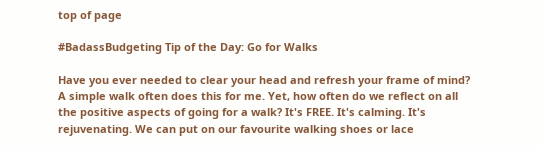top of page

#BadassBudgeting Tip of the Day: Go for Walks

Have you ever needed to clear your head and refresh your frame of mind? A simple walk often does this for me. Yet, how often do we reflect on all the positive aspects of going for a walk? It's FREE. It's calming. It's rejuvenating. We can put on our favourite walking shoes or lace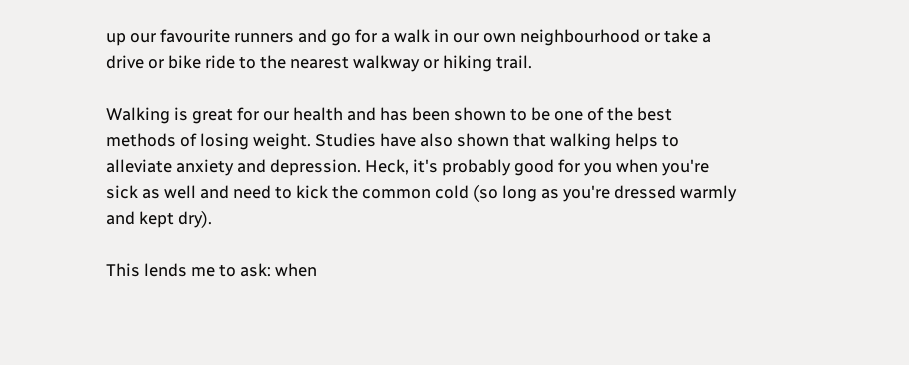up our favourite runners and go for a walk in our own neighbourhood or take a drive or bike ride to the nearest walkway or hiking trail.

Walking is great for our health and has been shown to be one of the best methods of losing weight. Studies have also shown that walking helps to alleviate anxiety and depression. Heck, it's probably good for you when you're sick as well and need to kick the common cold (so long as you're dressed warmly and kept dry).

This lends me to ask: when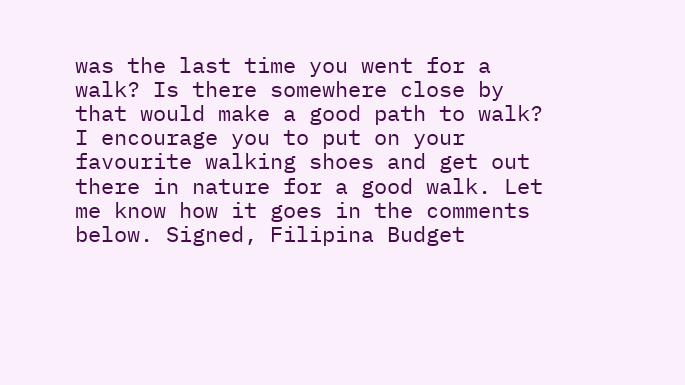was the last time you went for a walk? Is there somewhere close by that would make a good path to walk? I encourage you to put on your favourite walking shoes and get out there in nature for a good walk. Let me know how it goes in the comments below. Signed, Filipina Budget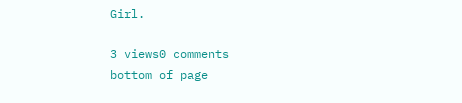Girl.

3 views0 comments
bottom of page